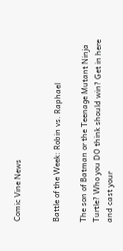Comic Vine News


Battle of the Week: Robin vs. Raphael

The son of Batman or the Teenage Mutant Ninja Turtle? Who you DO think should win? Get in here and cast your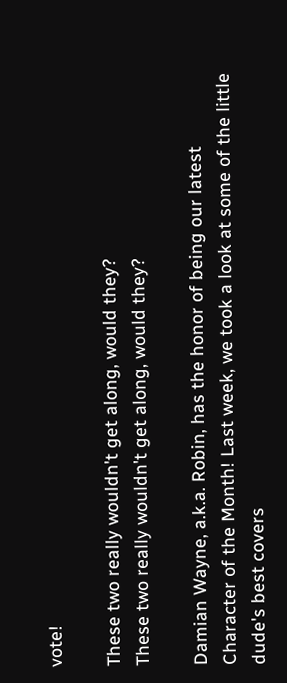vote!

These two really wouldn't get along, would they?
These two really wouldn't get along, would they?

Damian Wayne, a.k.a. Robin, has the honor of being our latest Character of the Month! Last week, we took a look at some of the little dude's best covers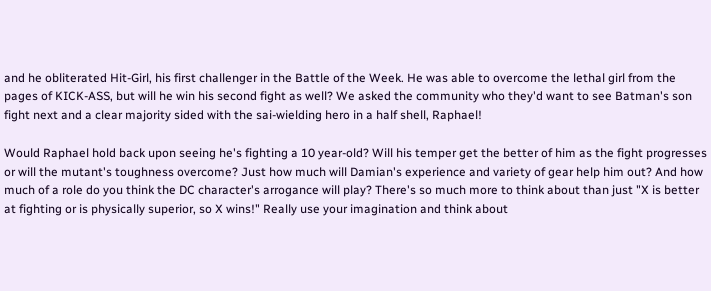and he obliterated Hit-Girl, his first challenger in the Battle of the Week. He was able to overcome the lethal girl from the pages of KICK-ASS, but will he win his second fight as well? We asked the community who they'd want to see Batman's son fight next and a clear majority sided with the sai-wielding hero in a half shell, Raphael!

Would Raphael hold back upon seeing he's fighting a 10 year-old? Will his temper get the better of him as the fight progresses or will the mutant's toughness overcome? Just how much will Damian's experience and variety of gear help him out? And how much of a role do you think the DC character's arrogance will play? There's so much more to think about than just "X is better at fighting or is physically superior, so X wins!" Really use your imagination and think about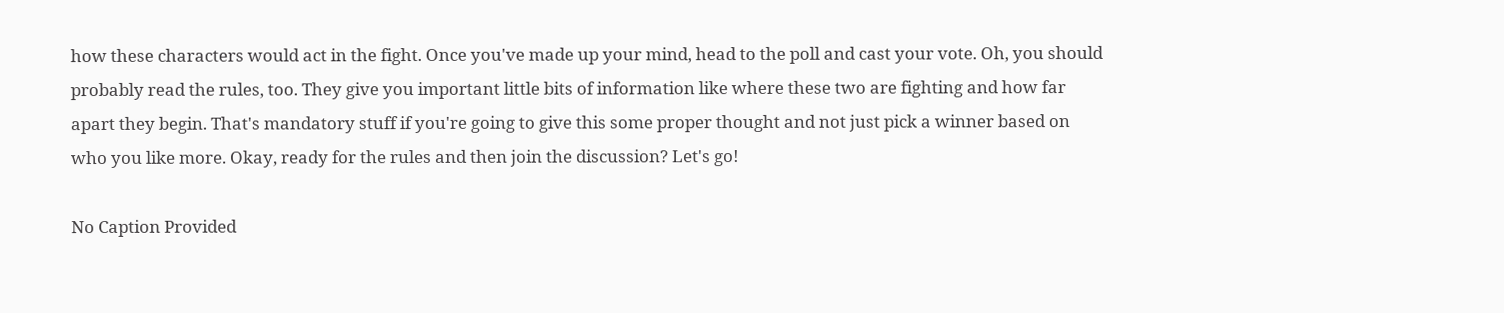how these characters would act in the fight. Once you've made up your mind, head to the poll and cast your vote. Oh, you should probably read the rules, too. They give you important little bits of information like where these two are fighting and how far apart they begin. That's mandatory stuff if you're going to give this some proper thought and not just pick a winner based on who you like more. Okay, ready for the rules and then join the discussion? Let's go!

No Caption Provided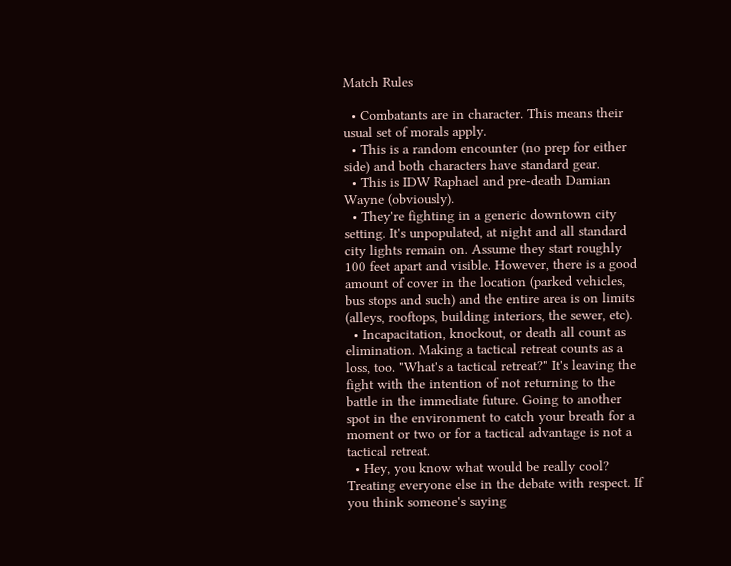Match Rules

  • Combatants are in character. This means their usual set of morals apply.
  • This is a random encounter (no prep for either side) and both characters have standard gear.
  • This is IDW Raphael and pre-death Damian Wayne (obviously).
  • They're fighting in a generic downtown city setting. It's unpopulated, at night and all standard city lights remain on. Assume they start roughly 100 feet apart and visible. However, there is a good amount of cover in the location (parked vehicles, bus stops and such) and the entire area is on limits (alleys, rooftops, building interiors, the sewer, etc).
  • Incapacitation, knockout, or death all count as elimination. Making a tactical retreat counts as a loss, too. "What's a tactical retreat?" It's leaving the fight with the intention of not returning to the battle in the immediate future. Going to another spot in the environment to catch your breath for a moment or two or for a tactical advantage is not a tactical retreat.
  • Hey, you know what would be really cool? Treating everyone else in the debate with respect. If you think someone's saying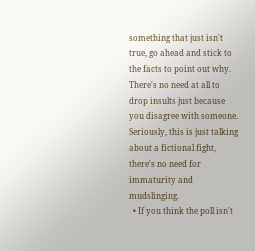something that just isn't true, go ahead and stick to the facts to point out why. There's no need at all to drop insults just because you disagree with someone. Seriously, this is just talking about a fictional fight, there's no need for immaturity and mudslinging.
  • If you think the poll isn't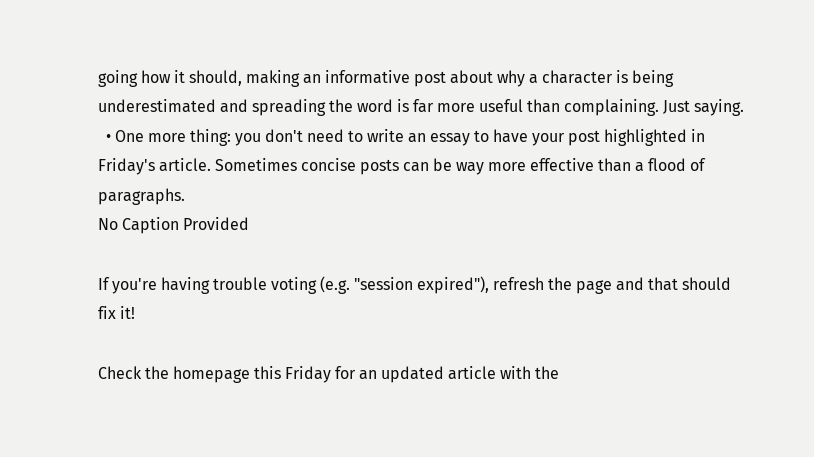going how it should, making an informative post about why a character is being underestimated and spreading the word is far more useful than complaining. Just saying.
  • One more thing: you don't need to write an essay to have your post highlighted in Friday's article. Sometimes concise posts can be way more effective than a flood of paragraphs.
No Caption Provided

If you're having trouble voting (e.g. "session expired"), refresh the page and that should fix it!

Check the homepage this Friday for an updated article with the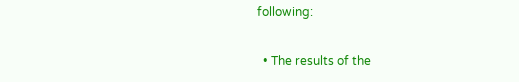following:

  • The results of the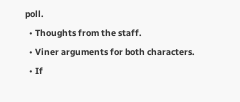poll.
  • Thoughts from the staff.
  • Viner arguments for both characters.
  • If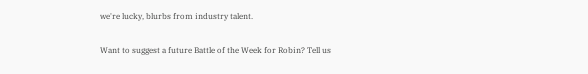we're lucky, blurbs from industry talent.

Want to suggest a future Battle of the Week for Robin? Tell us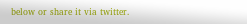below or share it via twitter.